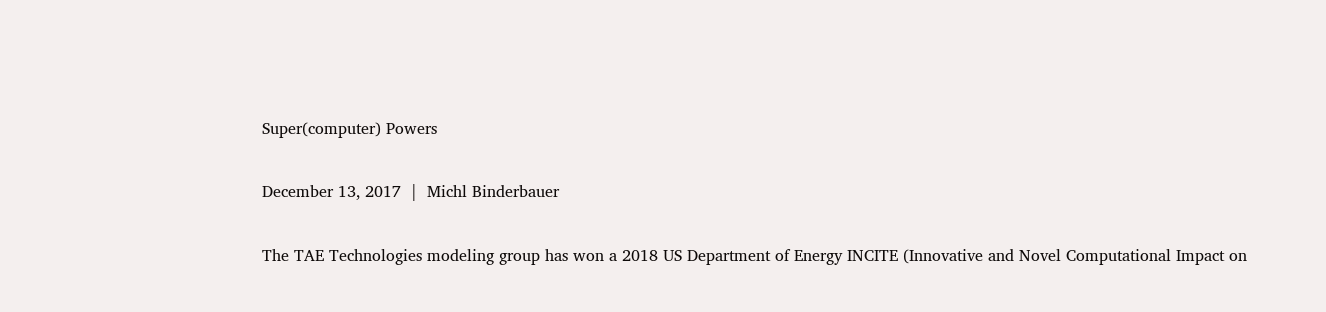Super(computer) Powers

December 13, 2017  |  Michl Binderbauer

The TAE Technologies modeling group has won a 2018 US Department of Energy INCITE (Innovative and Novel Computational Impact on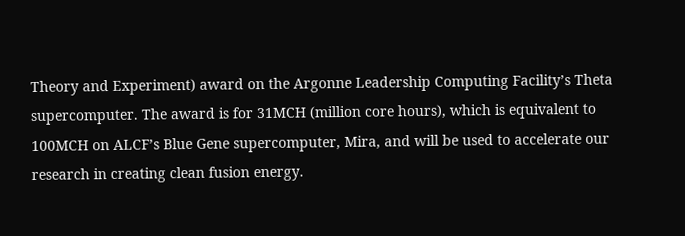Theory and Experiment) award on the Argonne Leadership Computing Facility’s Theta supercomputer. The award is for 31MCH (million core hours), which is equivalent to 100MCH on ALCF’s Blue Gene supercomputer, Mira, and will be used to accelerate our research in creating clean fusion energy.